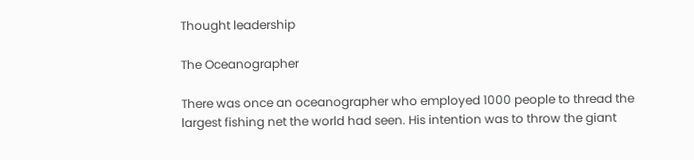Thought leadership

The Oceanographer

There was once an oceanographer who employed 1000 people to thread the largest fishing net the world had seen. His intention was to throw the giant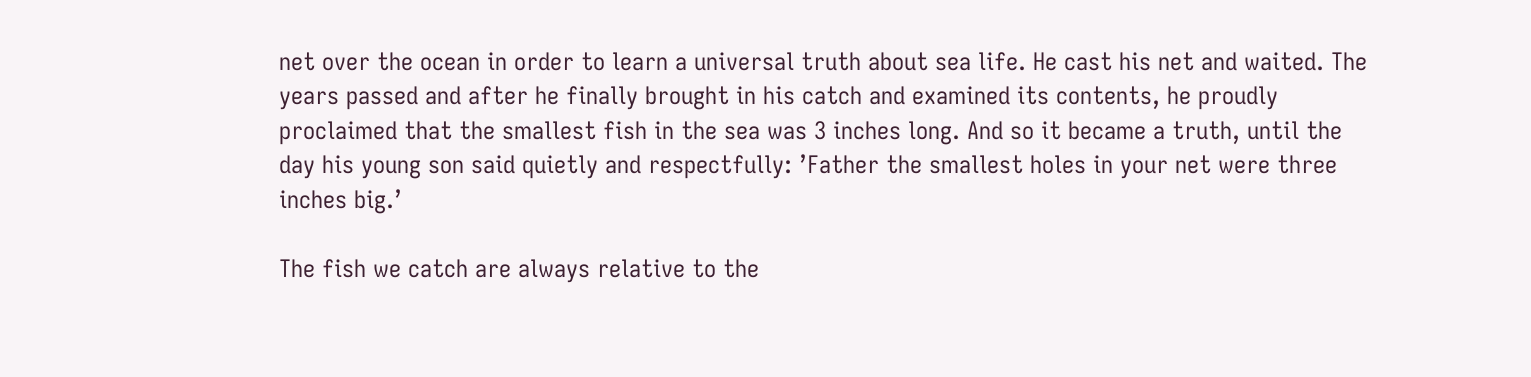net over the ocean in order to learn a universal truth about sea life. He cast his net and waited. The years passed and after he finally brought in his catch and examined its contents, he proudly proclaimed that the smallest fish in the sea was 3 inches long. And so it became a truth, until the day his young son said quietly and respectfully: ’Father the smallest holes in your net were three inches big.’

The fish we catch are always relative to the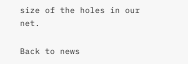size of the holes in our net.

Back to news